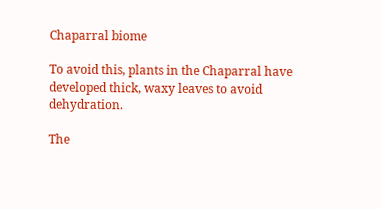Chaparral biome

To avoid this, plants in the Chaparral have developed thick, waxy leaves to avoid dehydration.

The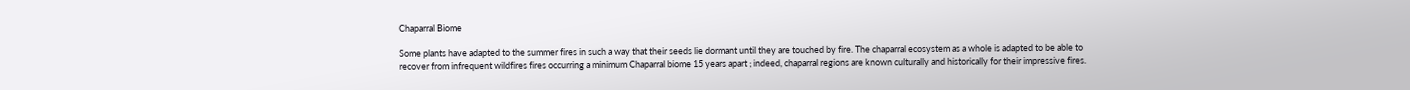Chaparral Biome

Some plants have adapted to the summer fires in such a way that their seeds lie dormant until they are touched by fire. The chaparral ecosystem as a whole is adapted to be able to recover from infrequent wildfires fires occurring a minimum Chaparral biome 15 years apart ; indeed, chaparral regions are known culturally and historically for their impressive fires.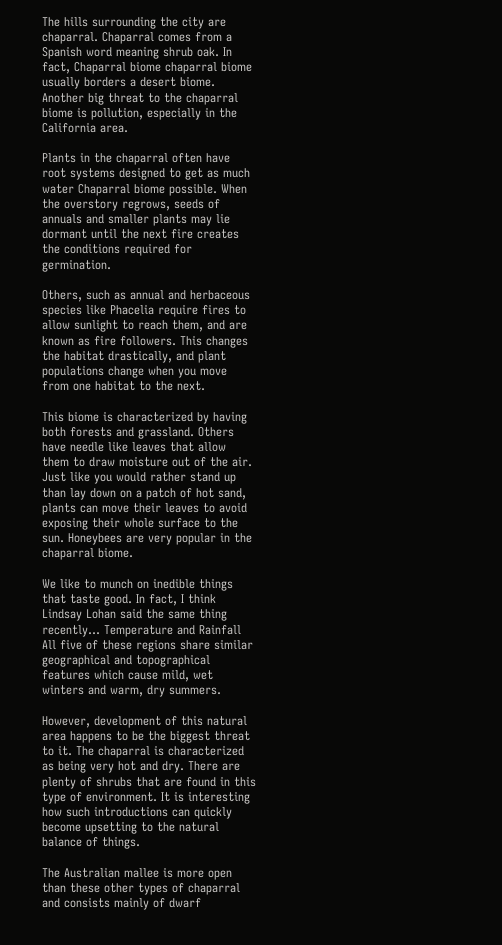The hills surrounding the city are chaparral. Chaparral comes from a Spanish word meaning shrub oak. In fact, Chaparral biome chaparral biome usually borders a desert biome. Another big threat to the chaparral biome is pollution, especially in the California area.

Plants in the chaparral often have root systems designed to get as much water Chaparral biome possible. When the overstory regrows, seeds of annuals and smaller plants may lie dormant until the next fire creates the conditions required for germination.

Others, such as annual and herbaceous species like Phacelia require fires to allow sunlight to reach them, and are known as fire followers. This changes the habitat drastically, and plant populations change when you move from one habitat to the next.

This biome is characterized by having both forests and grassland. Others have needle like leaves that allow them to draw moisture out of the air. Just like you would rather stand up than lay down on a patch of hot sand, plants can move their leaves to avoid exposing their whole surface to the sun. Honeybees are very popular in the chaparral biome.

We like to munch on inedible things that taste good. In fact, I think Lindsay Lohan said the same thing recently… Temperature and Rainfall All five of these regions share similar geographical and topographical features which cause mild, wet winters and warm, dry summers.

However, development of this natural area happens to be the biggest threat to it. The chaparral is characterized as being very hot and dry. There are plenty of shrubs that are found in this type of environment. It is interesting how such introductions can quickly become upsetting to the natural balance of things.

The Australian mallee is more open than these other types of chaparral and consists mainly of dwarf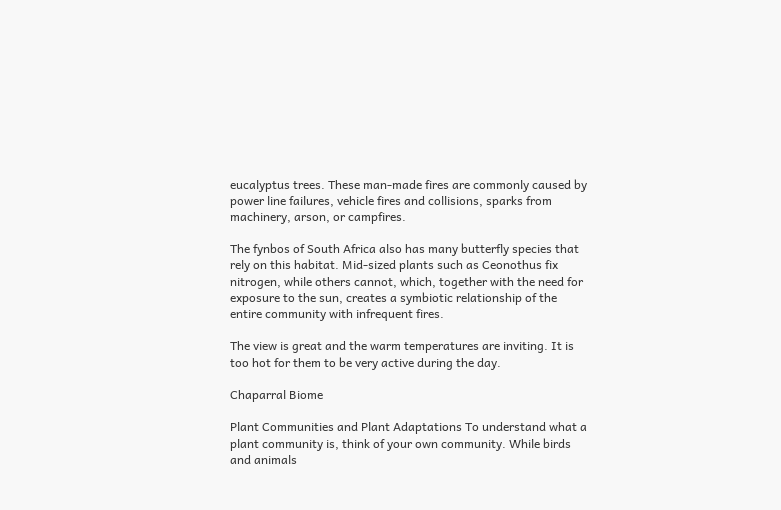eucalyptus trees. These man-made fires are commonly caused by power line failures, vehicle fires and collisions, sparks from machinery, arson, or campfires.

The fynbos of South Africa also has many butterfly species that rely on this habitat. Mid-sized plants such as Ceonothus fix nitrogen, while others cannot, which, together with the need for exposure to the sun, creates a symbiotic relationship of the entire community with infrequent fires.

The view is great and the warm temperatures are inviting. It is too hot for them to be very active during the day.

Chaparral Biome

Plant Communities and Plant Adaptations To understand what a plant community is, think of your own community. While birds and animals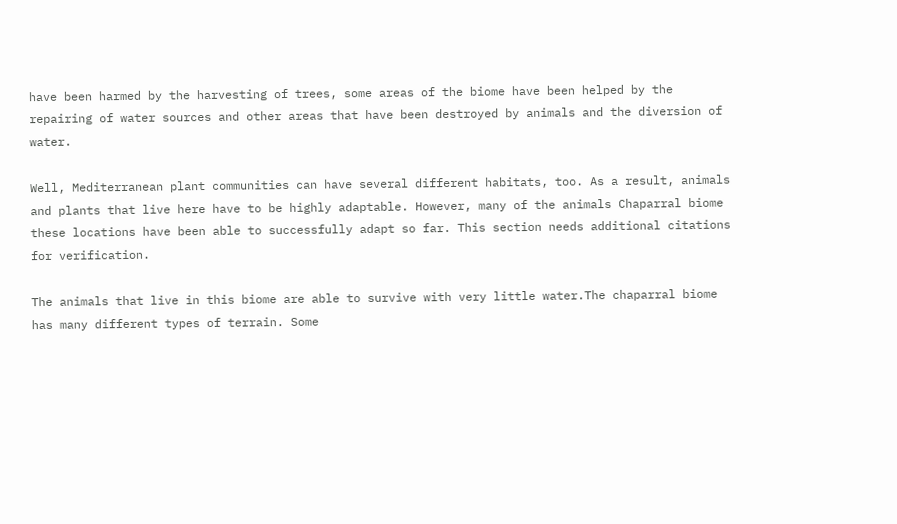have been harmed by the harvesting of trees, some areas of the biome have been helped by the repairing of water sources and other areas that have been destroyed by animals and the diversion of water.

Well, Mediterranean plant communities can have several different habitats, too. As a result, animals and plants that live here have to be highly adaptable. However, many of the animals Chaparral biome these locations have been able to successfully adapt so far. This section needs additional citations for verification.

The animals that live in this biome are able to survive with very little water.The chaparral biome has many different types of terrain. Some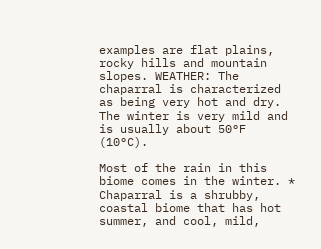examples are flat plains, rocky hills and mountain slopes. WEATHER: The chaparral is characterized as being very hot and dry. The winter is very mild and is usually about 50°F (10°C).

Most of the rain in this biome comes in the winter. * Chaparral is a shrubby, coastal biome that has hot summer, and cool, mild,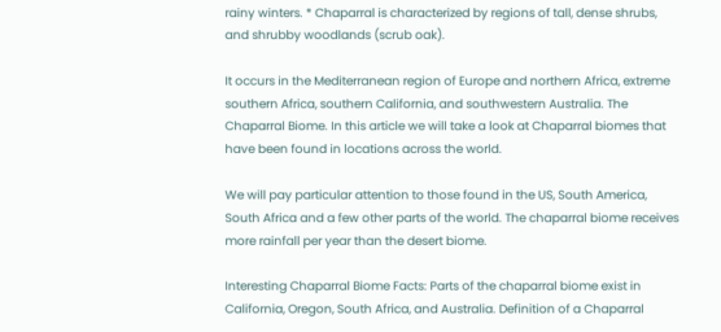rainy winters. * Chaparral is characterized by regions of tall, dense shrubs, and shrubby woodlands (scrub oak).

It occurs in the Mediterranean region of Europe and northern Africa, extreme southern Africa, southern California, and southwestern Australia. The Chaparral Biome. In this article we will take a look at Chaparral biomes that have been found in locations across the world.

We will pay particular attention to those found in the US, South America, South Africa and a few other parts of the world. The chaparral biome receives more rainfall per year than the desert biome.

Interesting Chaparral Biome Facts: Parts of the chaparral biome exist in California, Oregon, South Africa, and Australia. Definition of a Chaparral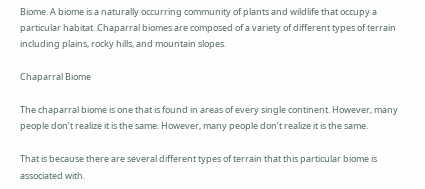Biome. A biome is a naturally occurring community of plants and wildlife that occupy a particular habitat. Chaparral biomes are composed of a variety of different types of terrain including plains, rocky hills, and mountain slopes.

Chaparral Biome

The chaparral biome is one that is found in areas of every single continent. However, many people don’t realize it is the same. However, many people don’t realize it is the same.

That is because there are several different types of terrain that this particular biome is associated with.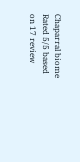Chaparral biome
Rated 5/5 based on 17 review